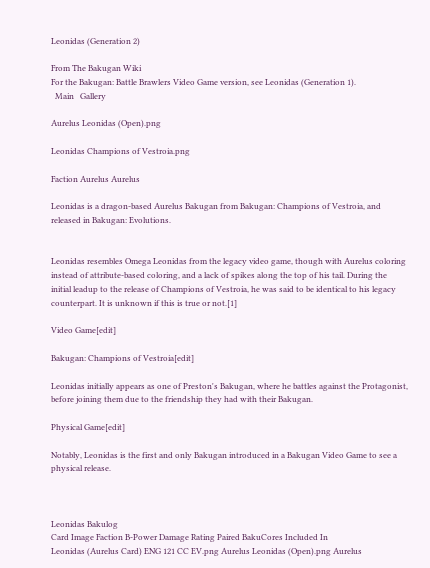Leonidas (Generation 2)

From The Bakugan Wiki
For the Bakugan: Battle Brawlers Video Game version, see Leonidas (Generation 1).
  Main   Gallery

Aurelus Leonidas (Open).png

Leonidas Champions of Vestroia.png

Faction Aurelus Aurelus

Leonidas is a dragon-based Aurelus Bakugan from Bakugan: Champions of Vestroia, and released in Bakugan: Evolutions.


Leonidas resembles Omega Leonidas from the legacy video game, though with Aurelus coloring instead of attribute-based coloring, and a lack of spikes along the top of his tail. During the initial leadup to the release of Champions of Vestroia, he was said to be identical to his legacy counterpart. It is unknown if this is true or not.[1]

Video Game[edit]

Bakugan: Champions of Vestroia[edit]

Leonidas initially appears as one of Preston's Bakugan, where he battles against the Protagonist, before joining them due to the friendship they had with their Bakugan.

Physical Game[edit]

Notably, Leonidas is the first and only Bakugan introduced in a Bakugan Video Game to see a physical release.



Leonidas Bakulog
Card Image Faction B-Power Damage Rating Paired BakuCores Included In
Leonidas (Aurelus Card) ENG 121 CC EV.png Aurelus Leonidas (Open).png Aurelus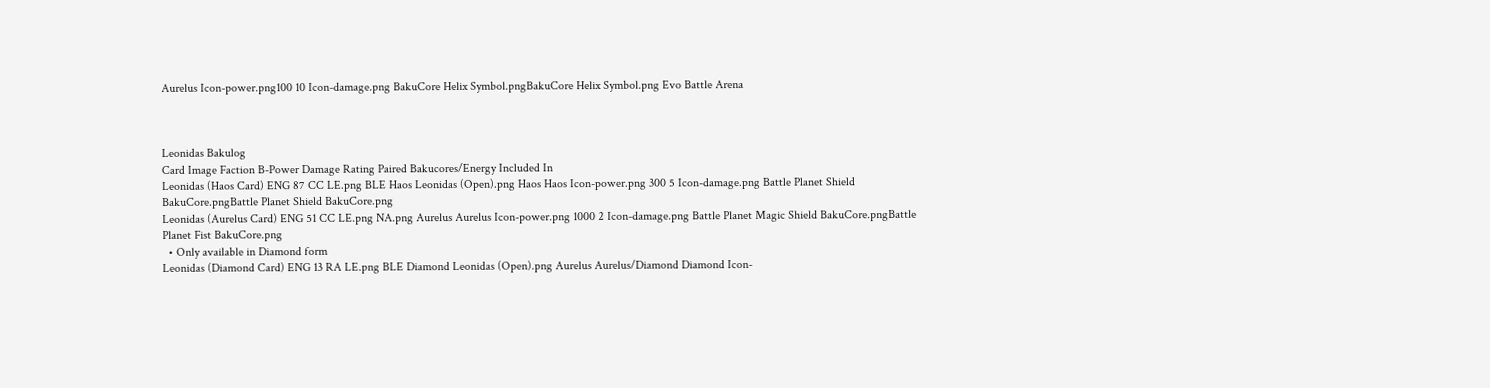Aurelus Icon-power.png100 10 Icon-damage.png BakuCore Helix Symbol.pngBakuCore Helix Symbol.png Evo Battle Arena



Leonidas Bakulog
Card Image Faction B-Power Damage Rating Paired Bakucores/Energy Included In
Leonidas (Haos Card) ENG 87 CC LE.png BLE Haos Leonidas (Open).png Haos Haos Icon-power.png 300 5 Icon-damage.png Battle Planet Shield BakuCore.pngBattle Planet Shield BakuCore.png
Leonidas (Aurelus Card) ENG 51 CC LE.png NA.png Aurelus Aurelus Icon-power.png 1000 2 Icon-damage.png Battle Planet Magic Shield BakuCore.pngBattle Planet Fist BakuCore.png
  • Only available in Diamond form
Leonidas (Diamond Card) ENG 13 RA LE.png BLE Diamond Leonidas (Open).png Aurelus Aurelus/Diamond Diamond Icon-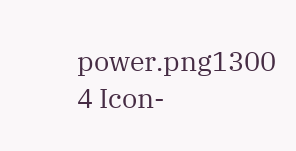power.png1300 4 Icon-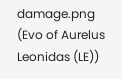damage.png (Evo of Aurelus Leonidas (LE))